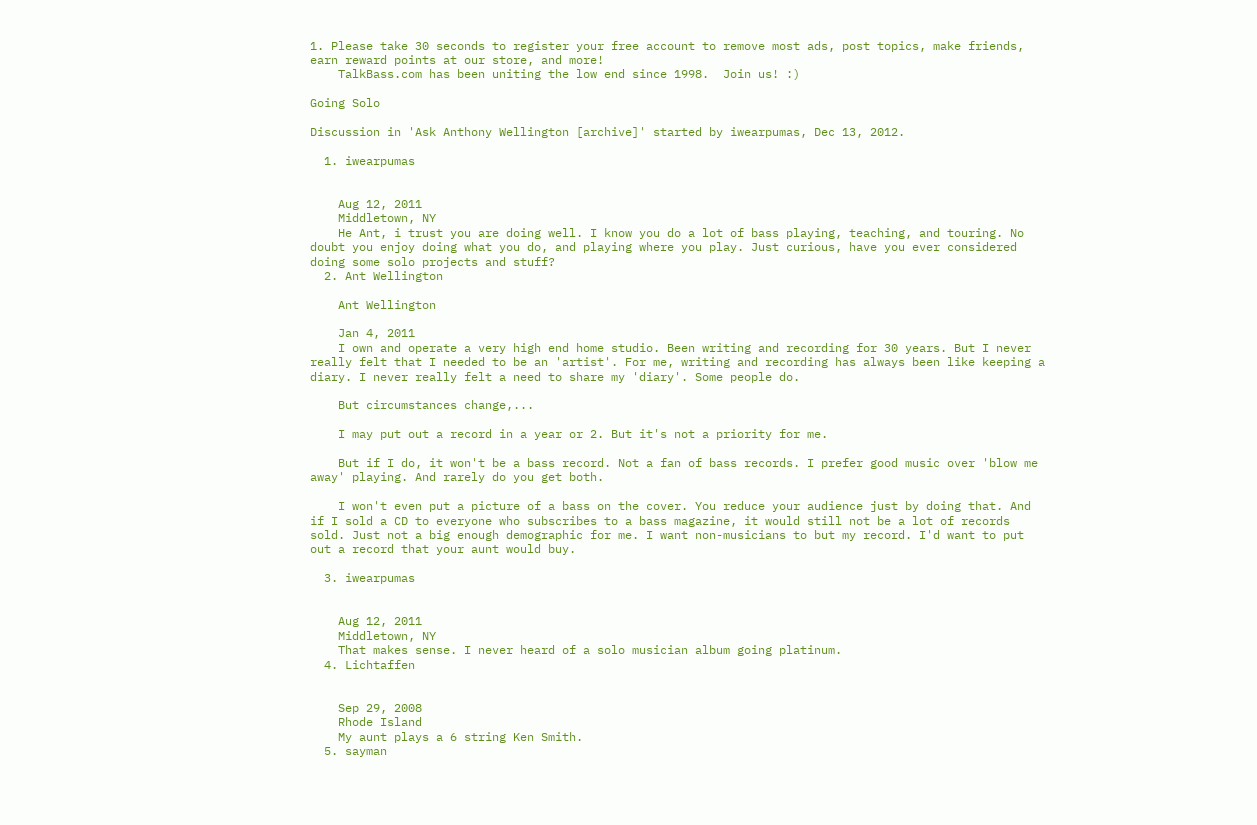1. Please take 30 seconds to register your free account to remove most ads, post topics, make friends, earn reward points at our store, and more!
    TalkBass.com has been uniting the low end since 1998.  Join us! :)

Going Solo

Discussion in 'Ask Anthony Wellington [archive]' started by iwearpumas, Dec 13, 2012.

  1. iwearpumas


    Aug 12, 2011
    Middletown, NY
    He Ant, i trust you are doing well. I know you do a lot of bass playing, teaching, and touring. No doubt you enjoy doing what you do, and playing where you play. Just curious, have you ever considered doing some solo projects and stuff?
  2. Ant Wellington

    Ant Wellington

    Jan 4, 2011
    I own and operate a very high end home studio. Been writing and recording for 30 years. But I never really felt that I needed to be an 'artist'. For me, writing and recording has always been like keeping a diary. I never really felt a need to share my 'diary'. Some people do.

    But circumstances change,...

    I may put out a record in a year or 2. But it's not a priority for me.

    But if I do, it won't be a bass record. Not a fan of bass records. I prefer good music over 'blow me away' playing. And rarely do you get both.

    I won't even put a picture of a bass on the cover. You reduce your audience just by doing that. And if I sold a CD to everyone who subscribes to a bass magazine, it would still not be a lot of records sold. Just not a big enough demographic for me. I want non-musicians to but my record. I'd want to put out a record that your aunt would buy.

  3. iwearpumas


    Aug 12, 2011
    Middletown, NY
    That makes sense. I never heard of a solo musician album going platinum.
  4. Lichtaffen


    Sep 29, 2008
    Rhode Island
    My aunt plays a 6 string Ken Smith.
  5. sayman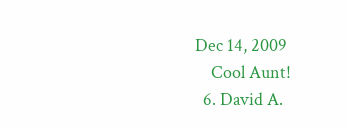Dec 14, 2009
    Cool Aunt!
  6. David A.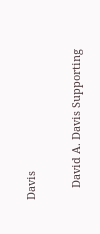Davis

    David A. Davis Supporting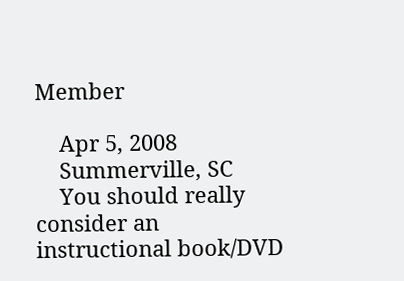Member

    Apr 5, 2008
    Summerville, SC
    You should really consider an instructional book/DVD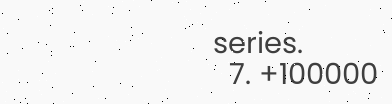series.
  7. +100000